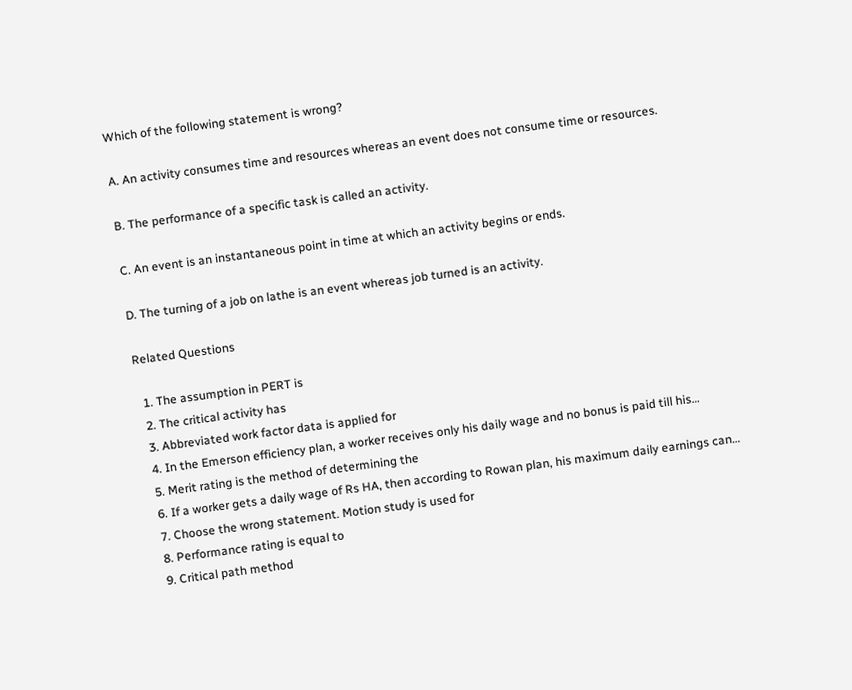Which of the following statement is wrong?

A. An activity consumes time and resources whereas an event does not consume time or resources.

B. The performance of a specific task is called an activity.

C. An event is an instantaneous point in time at which an activity begins or ends.

D. The turning of a job on lathe is an event whereas job turned is an activity.

Related Questions

  1. The assumption in PERT is
  2. The critical activity has
  3. Abbreviated work factor data is applied for
  4. In the Emerson efficiency plan, a worker receives only his daily wage and no bonus is paid till his…
  5. Merit rating is the method of determining the
  6. If a worker gets a daily wage of Rs HA, then according to Rowan plan, his maximum daily earnings can…
  7. Choose the wrong statement. Motion study is used for
  8. Performance rating is equal to
  9. Critical path method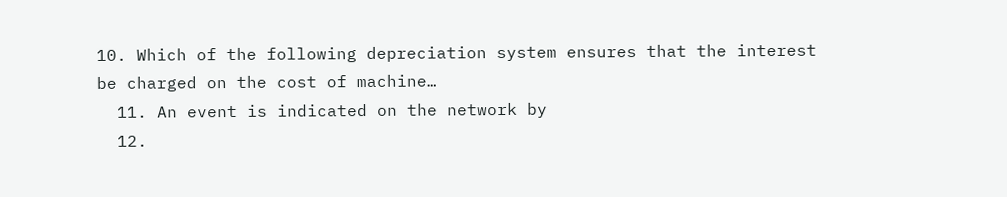10. Which of the following depreciation system ensures that the interest be charged on the cost of machine…
  11. An event is indicated on the network by
  12.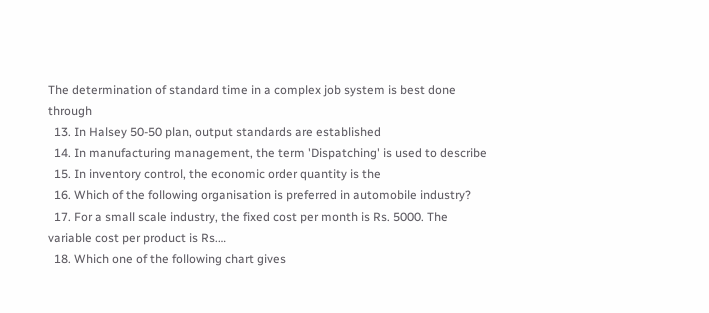The determination of standard time in a complex job system is best done through
  13. In Halsey 50-50 plan, output standards are established
  14. In manufacturing management, the term 'Dispatching' is used to describe
  15. In inventory control, the economic order quantity is the
  16. Which of the following organisation is preferred in automobile industry?
  17. For a small scale industry, the fixed cost per month is Rs. 5000. The variable cost per product is Rs.…
  18. Which one of the following chart gives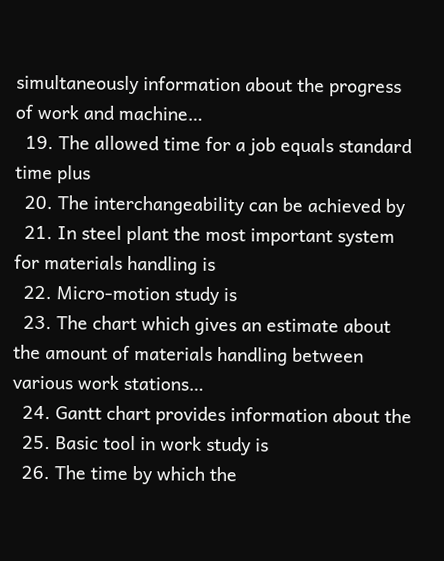simultaneously information about the progress of work and machine…
  19. The allowed time for a job equals standard time plus
  20. The interchangeability can be achieved by
  21. In steel plant the most important system for materials handling is
  22. Micro-motion study is
  23. The chart which gives an estimate about the amount of materials handling between various work stations…
  24. Gantt chart provides information about the
  25. Basic tool in work study is
  26. The time by which the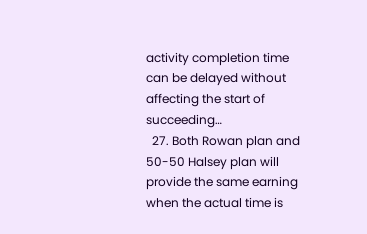activity completion time can be delayed without affecting the start of succeeding…
  27. Both Rowan plan and 50-50 Halsey plan will provide the same earning when the actual time is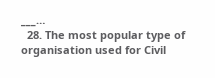___…
  28. The most popular type of organisation used for Civil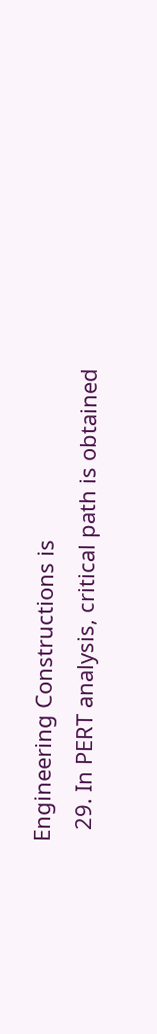Engineering Constructions is
  29. In PERT analysis, critical path is obtained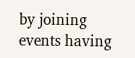by joining events having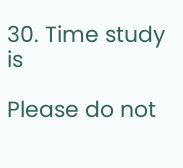30. Time study is

Please do not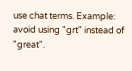use chat terms. Example: avoid using "grt" instead of "great".